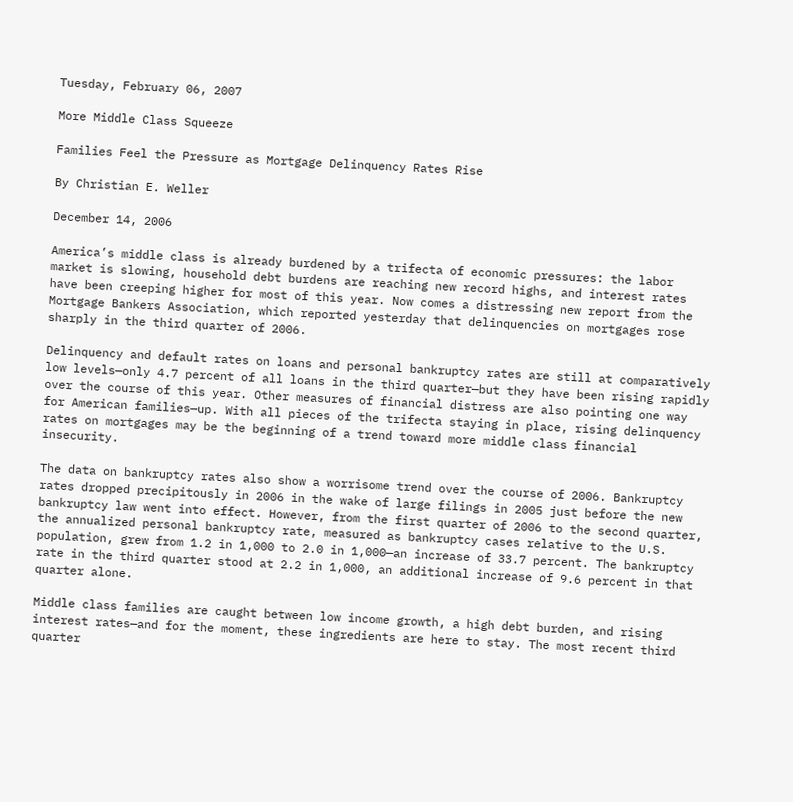Tuesday, February 06, 2007

More Middle Class Squeeze

Families Feel the Pressure as Mortgage Delinquency Rates Rise

By Christian E. Weller

December 14, 2006

America’s middle class is already burdened by a trifecta of economic pressures: the labor market is slowing, household debt burdens are reaching new record highs, and interest rates have been creeping higher for most of this year. Now comes a distressing new report from the Mortgage Bankers Association, which reported yesterday that delinquencies on mortgages rose sharply in the third quarter of 2006.

Delinquency and default rates on loans and personal bankruptcy rates are still at comparatively low levels—only 4.7 percent of all loans in the third quarter—but they have been rising rapidly over the course of this year. Other measures of financial distress are also pointing one way for American families—up. With all pieces of the trifecta staying in place, rising delinquency rates on mortgages may be the beginning of a trend toward more middle class financial insecurity.

The data on bankruptcy rates also show a worrisome trend over the course of 2006. Bankruptcy rates dropped precipitously in 2006 in the wake of large filings in 2005 just before the new bankruptcy law went into effect. However, from the first quarter of 2006 to the second quarter, the annualized personal bankruptcy rate, measured as bankruptcy cases relative to the U.S. population, grew from 1.2 in 1,000 to 2.0 in 1,000—an increase of 33.7 percent. The bankruptcy rate in the third quarter stood at 2.2 in 1,000, an additional increase of 9.6 percent in that quarter alone.

Middle class families are caught between low income growth, a high debt burden, and rising interest rates—and for the moment, these ingredients are here to stay. The most recent third quarter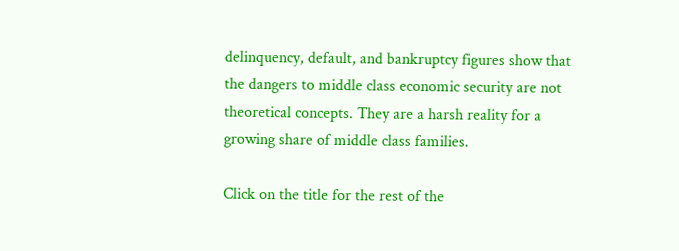delinquency, default, and bankruptcy figures show that the dangers to middle class economic security are not theoretical concepts. They are a harsh reality for a growing share of middle class families.

Click on the title for the rest of the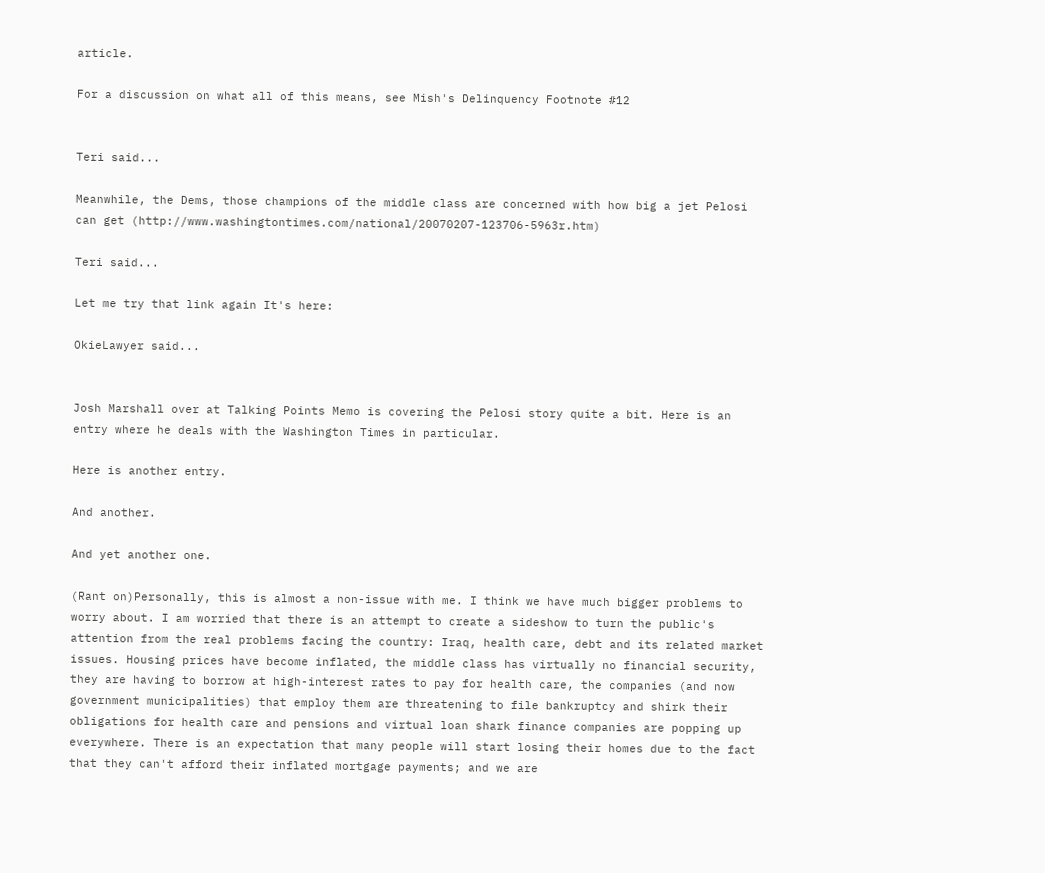article.

For a discussion on what all of this means, see Mish's Delinquency Footnote #12


Teri said...

Meanwhile, the Dems, those champions of the middle class are concerned with how big a jet Pelosi can get (http://www.washingtontimes.com/national/20070207-123706-5963r.htm)

Teri said...

Let me try that link again It's here:

OkieLawyer said...


Josh Marshall over at Talking Points Memo is covering the Pelosi story quite a bit. Here is an entry where he deals with the Washington Times in particular.

Here is another entry.

And another.

And yet another one.

(Rant on)Personally, this is almost a non-issue with me. I think we have much bigger problems to worry about. I am worried that there is an attempt to create a sideshow to turn the public's attention from the real problems facing the country: Iraq, health care, debt and its related market issues. Housing prices have become inflated, the middle class has virtually no financial security, they are having to borrow at high-interest rates to pay for health care, the companies (and now government municipalities) that employ them are threatening to file bankruptcy and shirk their obligations for health care and pensions and virtual loan shark finance companies are popping up everywhere. There is an expectation that many people will start losing their homes due to the fact that they can't afford their inflated mortgage payments; and we are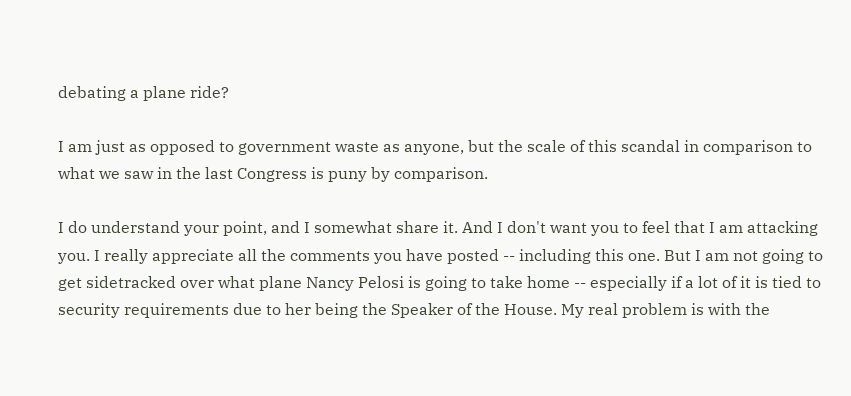debating a plane ride?

I am just as opposed to government waste as anyone, but the scale of this scandal in comparison to what we saw in the last Congress is puny by comparison.

I do understand your point, and I somewhat share it. And I don't want you to feel that I am attacking you. I really appreciate all the comments you have posted -- including this one. But I am not going to get sidetracked over what plane Nancy Pelosi is going to take home -- especially if a lot of it is tied to security requirements due to her being the Speaker of the House. My real problem is with the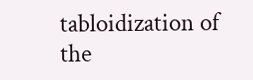tabloidization of the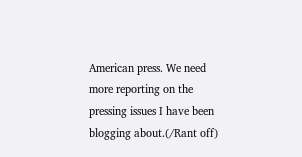American press. We need more reporting on the pressing issues I have been blogging about.(/Rant off)